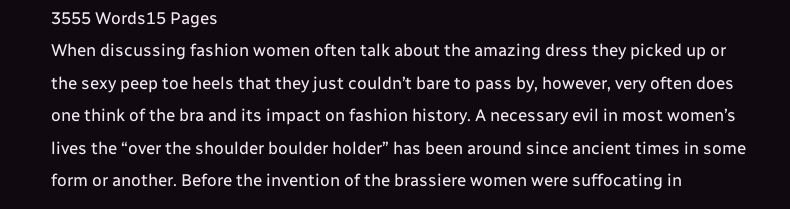3555 Words15 Pages
When discussing fashion women often talk about the amazing dress they picked up or the sexy peep toe heels that they just couldn’t bare to pass by, however, very often does one think of the bra and its impact on fashion history. A necessary evil in most women’s lives the “over the shoulder boulder holder” has been around since ancient times in some form or another. Before the invention of the brassiere women were suffocating in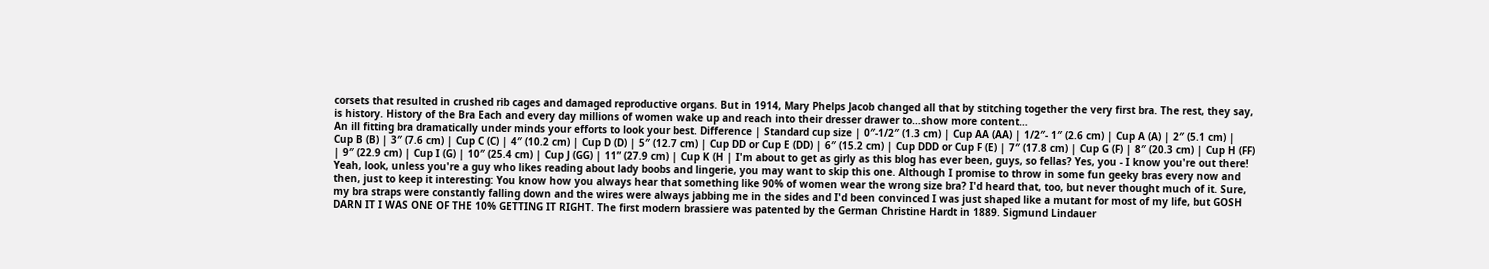corsets that resulted in crushed rib cages and damaged reproductive organs. But in 1914, Mary Phelps Jacob changed all that by stitching together the very first bra. The rest, they say, is history. History of the Bra Each and every day millions of women wake up and reach into their dresser drawer to…show more content…
An ill fitting bra dramatically under minds your efforts to look your best. Difference | Standard cup size | 0″-1/2″ (1.3 cm) | Cup AA (AA) | 1/2″- 1″ (2.6 cm) | Cup A (A) | 2″ (5.1 cm) | Cup B (B) | 3″ (7.6 cm) | Cup C (C) | 4″ (10.2 cm) | Cup D (D) | 5″ (12.7 cm) | Cup DD or Cup E (DD) | 6″ (15.2 cm) | Cup DDD or Cup F (E) | 7″ (17.8 cm) | Cup G (F) | 8″ (20.3 cm) | Cup H (FF) | 9″ (22.9 cm) | Cup I (G) | 10″ (25.4 cm) | Cup J (GG) | 11” (27.9 cm) | Cup K (H | I'm about to get as girly as this blog has ever been, guys, so fellas? Yes, you - I know you're out there! Yeah, look, unless you're a guy who likes reading about lady boobs and lingerie, you may want to skip this one. Although I promise to throw in some fun geeky bras every now and then, just to keep it interesting: You know how you always hear that something like 90% of women wear the wrong size bra? I'd heard that, too, but never thought much of it. Sure, my bra straps were constantly falling down and the wires were always jabbing me in the sides and I'd been convinced I was just shaped like a mutant for most of my life, but GOSH DARN IT I WAS ONE OF THE 10% GETTING IT RIGHT. The first modern brassiere was patented by the German Christine Hardt in 1889. Sigmund Lindauer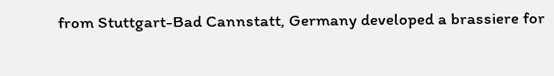from Stuttgart-Bad Cannstatt, Germany developed a brassiere for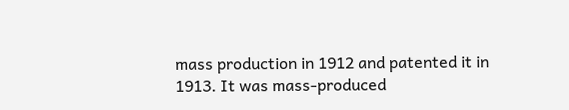mass production in 1912 and patented it in 1913. It was mass-produced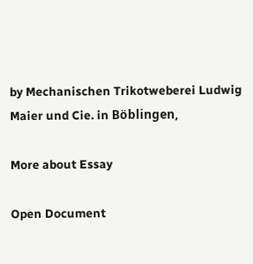by Mechanischen Trikotweberei Ludwig Maier und Cie. in Böblingen,

More about Essay

Open Document